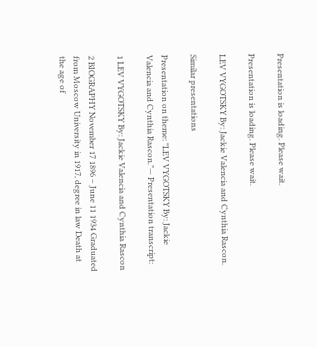Presentation is loading. Please wait.

Presentation is loading. Please wait.

LEV VYGOTSKY By: Jackie Valencia and Cynthia Rascon.

Similar presentations

Presentation on theme: "LEV VYGOTSKY By: Jackie Valencia and Cynthia Rascon."— Presentation transcript:

1 LEV VYGOTSKY By: Jackie Valencia and Cynthia Rascon

2 BIOGRAPHY November 17 1896 – June 11 1934 Graduated from Moscow University in 1917, degree in law Death at the age of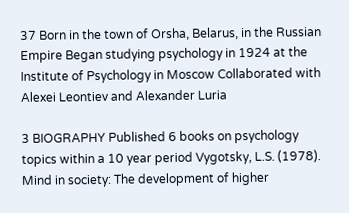37 Born in the town of Orsha, Belarus, in the Russian Empire Began studying psychology in 1924 at the Institute of Psychology in Moscow Collaborated with Alexei Leontiev and Alexander Luria

3 BIOGRAPHY Published 6 books on psychology topics within a 10 year period Vygotsky, L.S. (1978). Mind in society: The development of higher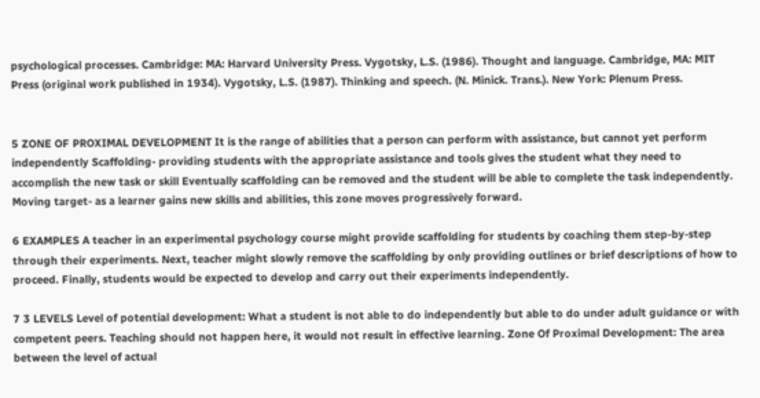psychological processes. Cambridge: MA: Harvard University Press. Vygotsky, L.S. (1986). Thought and language. Cambridge, MA: MIT Press (original work published in 1934). Vygotsky, L.S. (1987). Thinking and speech. (N. Minick. Trans.). New York: Plenum Press.


5 ZONE OF PROXIMAL DEVELOPMENT It is the range of abilities that a person can perform with assistance, but cannot yet perform independently Scaffolding- providing students with the appropriate assistance and tools gives the student what they need to accomplish the new task or skill Eventually scaffolding can be removed and the student will be able to complete the task independently. Moving target- as a learner gains new skills and abilities, this zone moves progressively forward.

6 EXAMPLES A teacher in an experimental psychology course might provide scaffolding for students by coaching them step-by-step through their experiments. Next, teacher might slowly remove the scaffolding by only providing outlines or brief descriptions of how to proceed. Finally, students would be expected to develop and carry out their experiments independently.

7 3 LEVELS Level of potential development: What a student is not able to do independently but able to do under adult guidance or with competent peers. Teaching should not happen here, it would not result in effective learning. Zone Of Proximal Development: The area between the level of actual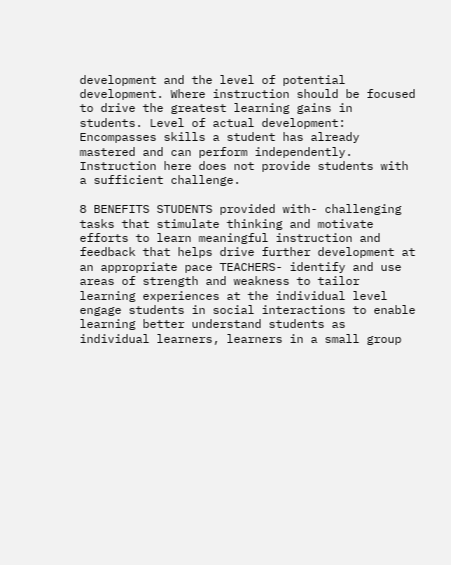development and the level of potential development. Where instruction should be focused to drive the greatest learning gains in students. Level of actual development: Encompasses skills a student has already mastered and can perform independently. Instruction here does not provide students with a sufficient challenge.

8 BENEFITS STUDENTS provided with- challenging tasks that stimulate thinking and motivate efforts to learn meaningful instruction and feedback that helps drive further development at an appropriate pace TEACHERS- identify and use areas of strength and weakness to tailor learning experiences at the individual level engage students in social interactions to enable learning better understand students as individual learners, learners in a small group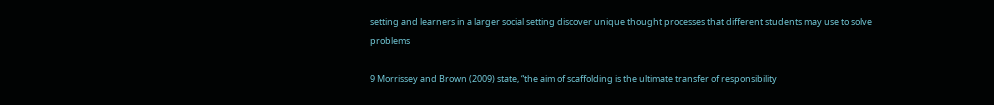setting and learners in a larger social setting discover unique thought processes that different students may use to solve problems

9 Morrissey and Brown (2009) state, “the aim of scaffolding is the ultimate transfer of responsibility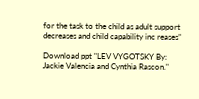for the task to the child as adult support decreases and child capability inc reases”

Download ppt "LEV VYGOTSKY By: Jackie Valencia and Cynthia Rascon."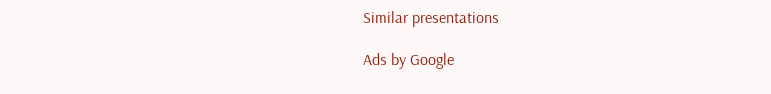Similar presentations

Ads by Google